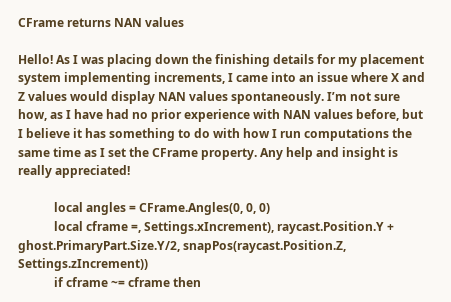CFrame returns NAN values

Hello! As I was placing down the finishing details for my placement system implementing increments, I came into an issue where X and Z values would display NAN values spontaneously. I’m not sure how, as I have had no prior experience with NAN values before, but I believe it has something to do with how I run computations the same time as I set the CFrame property. Any help and insight is really appreciated!

            local angles = CFrame.Angles(0, 0, 0)
            local cframe =, Settings.xIncrement), raycast.Position.Y + ghost.PrimaryPart.Size.Y/2, snapPos(raycast.Position.Z, Settings.zIncrement))
            if cframe ~= cframe then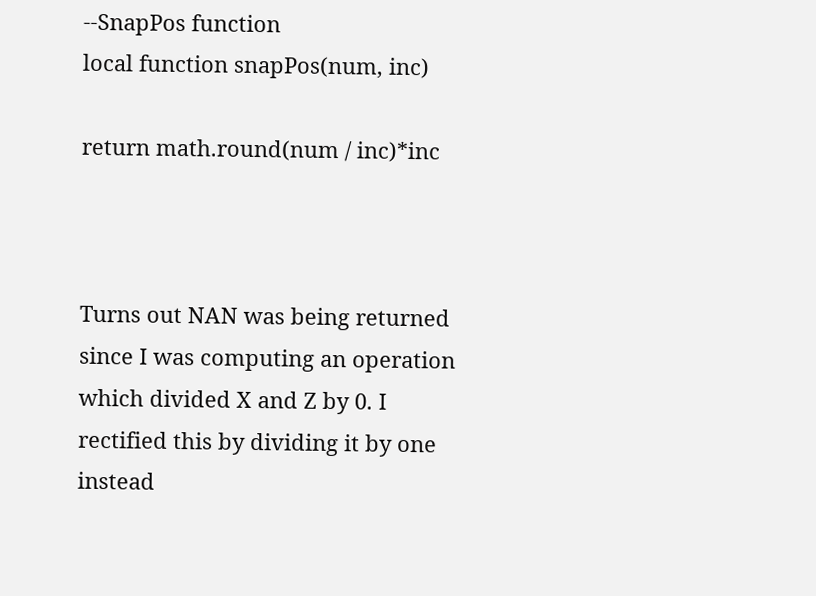--SnapPos function
local function snapPos(num, inc)

return math.round(num / inc)*inc



Turns out NAN was being returned since I was computing an operation which divided X and Z by 0. I rectified this by dividing it by one instead